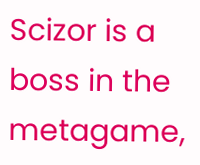Scizor is a boss in the metagame,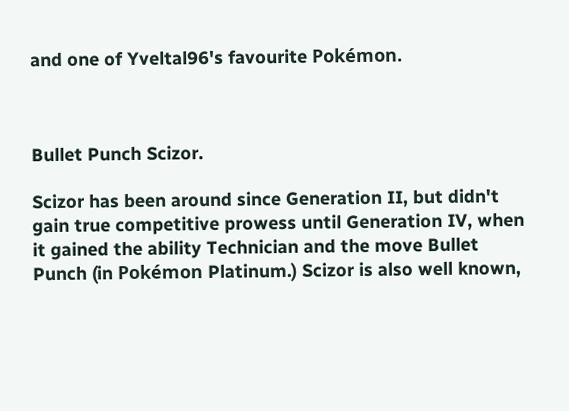and one of Yveltal96's favourite Pokémon.



Bullet Punch Scizor.

Scizor has been around since Generation II, but didn't gain true competitive prowess until Generation IV, when it gained the ability Technician and the move Bullet Punch (in Pokémon Platinum.) Scizor is also well known,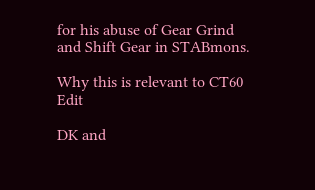for his abuse of Gear Grind and Shift Gear in STABmons.

Why this is relevant to CT60 Edit

DK and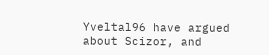Yveltal96 have argued about Scizor, and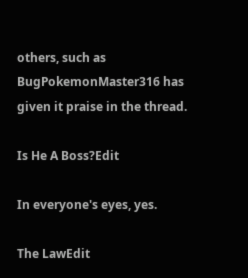others, such as BugPokemonMaster316 has given it praise in the thread.

Is He A Boss?Edit

In everyone's eyes, yes.

The LawEdit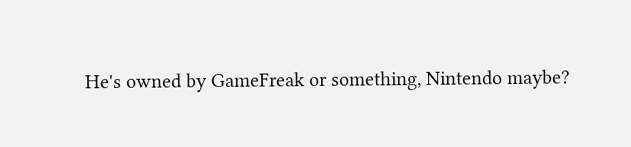He's owned by GameFreak or something, Nintendo maybe?